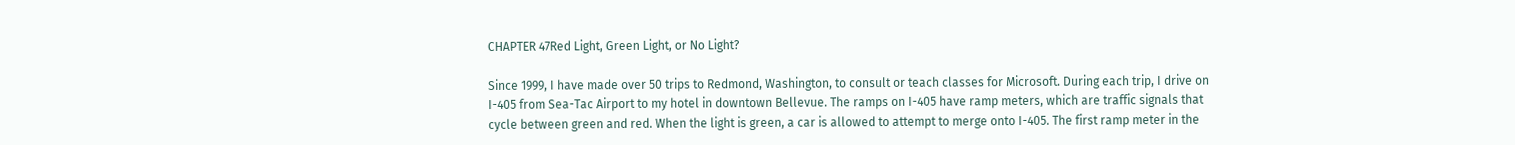CHAPTER 47Red Light, Green Light, or No Light?

Since 1999, I have made over 50 trips to Redmond, Washington, to consult or teach classes for Microsoft. During each trip, I drive on I-405 from Sea-Tac Airport to my hotel in downtown Bellevue. The ramps on I-405 have ramp meters, which are traffic signals that cycle between green and red. When the light is green, a car is allowed to attempt to merge onto I-405. The first ramp meter in the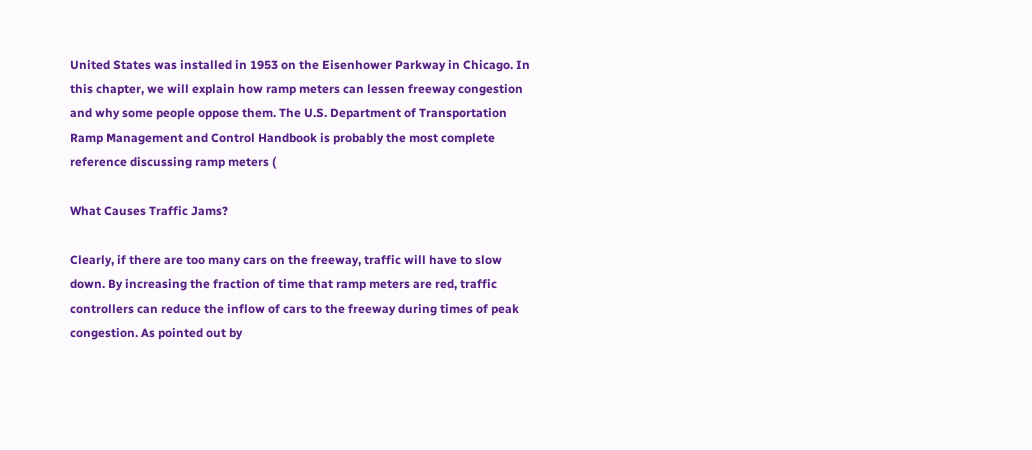United States was installed in 1953 on the Eisenhower Parkway in Chicago. In this chapter, we will explain how ramp meters can lessen freeway congestion and why some people oppose them. The U.S. Department of Transportation Ramp Management and Control Handbook is probably the most complete reference discussing ramp meters (

What Causes Traffic Jams?

Clearly, if there are too many cars on the freeway, traffic will have to slow down. By increasing the fraction of time that ramp meters are red, traffic controllers can reduce the inflow of cars to the freeway during times of peak congestion. As pointed out by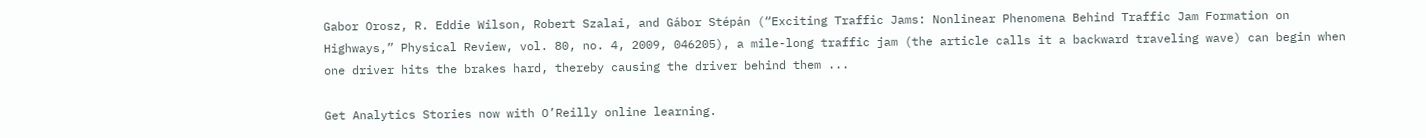Gabor Orosz, R. Eddie Wilson, Robert Szalai, and Gábor Stépán (“Exciting Traffic Jams: Nonlinear Phenomena Behind Traffic Jam Formation on Highways,” Physical Review, vol. 80, no. 4, 2009, 046205), a mile-long traffic jam (the article calls it a backward traveling wave) can begin when one driver hits the brakes hard, thereby causing the driver behind them ...

Get Analytics Stories now with O’Reilly online learning.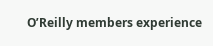O’Reilly members experience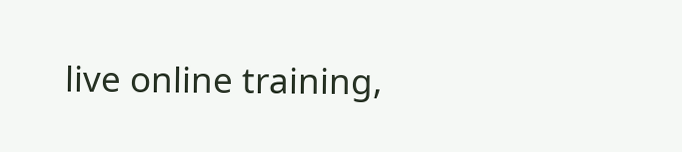live online training,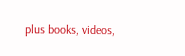plus books, videos,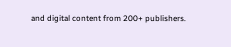and digital content from 200+ publishers.